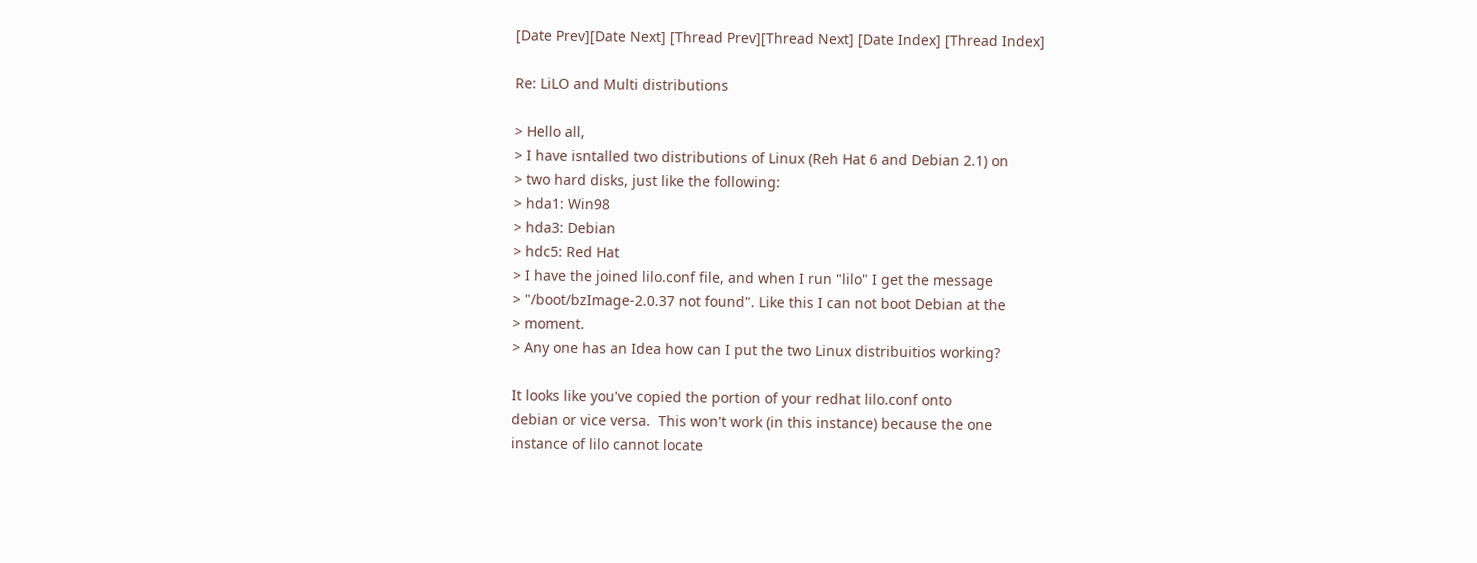[Date Prev][Date Next] [Thread Prev][Thread Next] [Date Index] [Thread Index]

Re: LiLO and Multi distributions

> Hello all,
> I have isntalled two distributions of Linux (Reh Hat 6 and Debian 2.1) on
> two hard disks, just like the following:
> hda1: Win98
> hda3: Debian
> hdc5: Red Hat
> I have the joined lilo.conf file, and when I run "lilo" I get the message
> "/boot/bzImage-2.0.37 not found". Like this I can not boot Debian at the
> moment.
> Any one has an Idea how can I put the two Linux distribuitios working?

It looks like you've copied the portion of your redhat lilo.conf onto
debian or vice versa.  This won't work (in this instance) because the one
instance of lilo cannot locate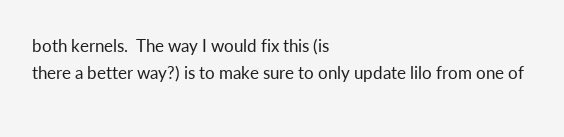both kernels.  The way I would fix this (is
there a better way?) is to make sure to only update lilo from one of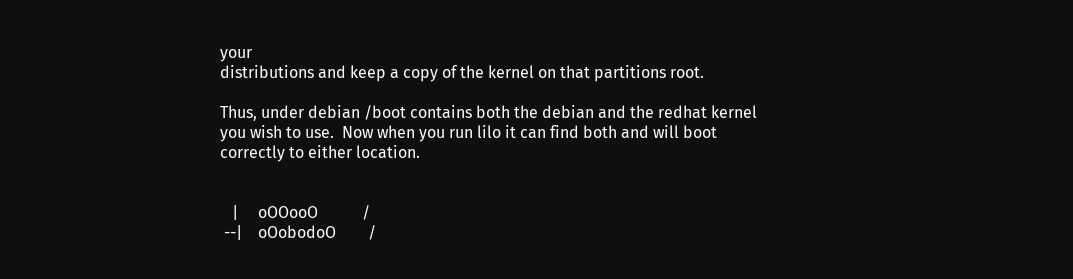your
distributions and keep a copy of the kernel on that partitions root.

Thus, under debian /boot contains both the debian and the redhat kernel
you wish to use.  Now when you run lilo it can find both and will boot
correctly to either location.


   |     oOOooO           /
 --|    oOobodoO        /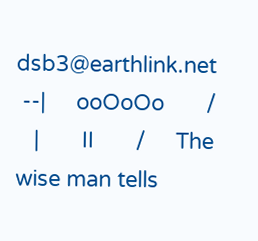dsb3@earthlink.net
 --|     ooOoOo       /
   |       II       /     The wise man tells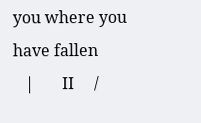you where you have fallen
   |       II     /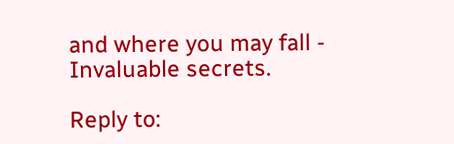and where you may fall - Invaluable secrets.

Reply to: